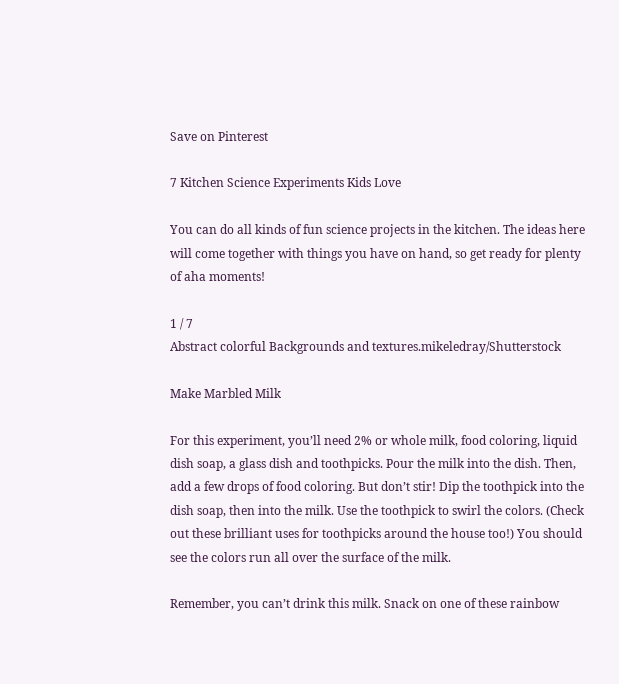Save on Pinterest

7 Kitchen Science Experiments Kids Love

You can do all kinds of fun science projects in the kitchen. The ideas here will come together with things you have on hand, so get ready for plenty of aha moments!

1 / 7
Abstract colorful Backgrounds and textures.mikeledray/Shutterstock

Make Marbled Milk

For this experiment, you’ll need 2% or whole milk, food coloring, liquid dish soap, a glass dish and toothpicks. Pour the milk into the dish. Then, add a few drops of food coloring. But don’t stir! Dip the toothpick into the dish soap, then into the milk. Use the toothpick to swirl the colors. (Check out these brilliant uses for toothpicks around the house too!) You should see the colors run all over the surface of the milk.

Remember, you can’t drink this milk. Snack on one of these rainbow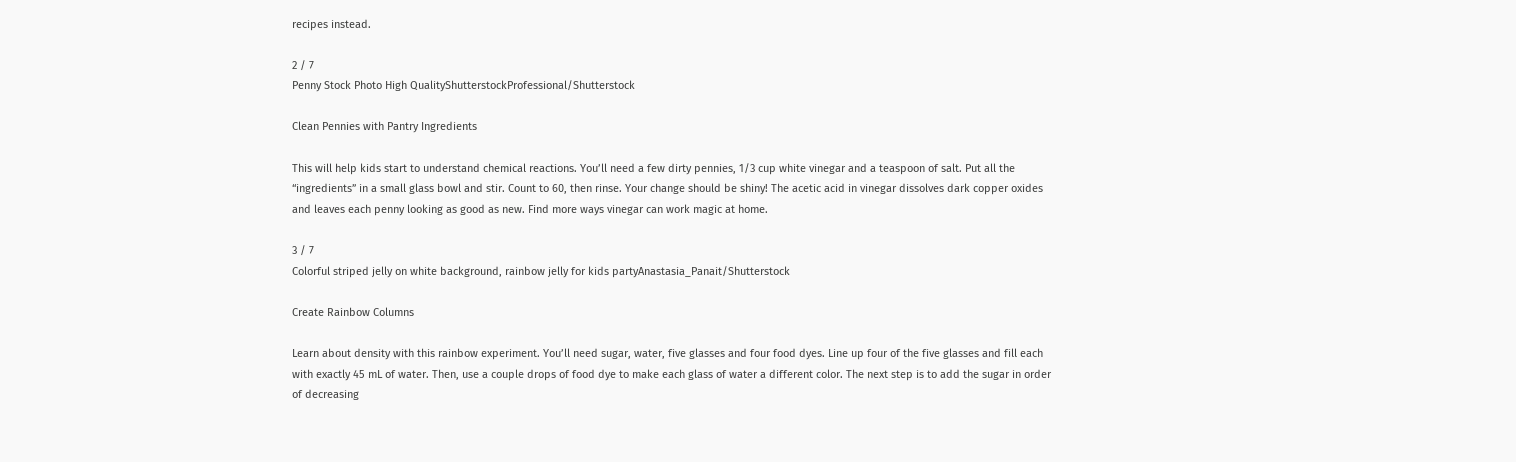recipes instead.

2 / 7
Penny Stock Photo High QualityShutterstockProfessional/Shutterstock

Clean Pennies with Pantry Ingredients

This will help kids start to understand chemical reactions. You’ll need a few dirty pennies, 1/3 cup white vinegar and a teaspoon of salt. Put all the “ingredients” in a small glass bowl and stir. Count to 60, then rinse. Your change should be shiny! The acetic acid in vinegar dissolves dark copper oxides and leaves each penny looking as good as new. Find more ways vinegar can work magic at home.

3 / 7
Colorful striped jelly on white background, rainbow jelly for kids partyAnastasia_Panait/Shutterstock

Create Rainbow Columns

Learn about density with this rainbow experiment. You’ll need sugar, water, five glasses and four food dyes. Line up four of the five glasses and fill each with exactly 45 mL of water. Then, use a couple drops of food dye to make each glass of water a different color. The next step is to add the sugar in order of decreasing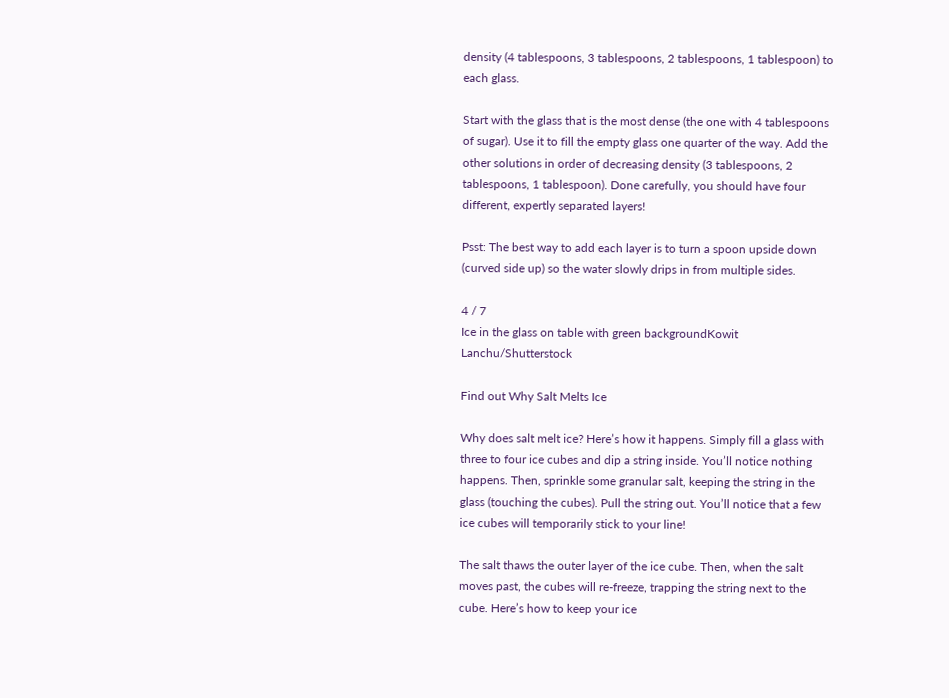density (4 tablespoons, 3 tablespoons, 2 tablespoons, 1 tablespoon) to each glass.

Start with the glass that is the most dense (the one with 4 tablespoons of sugar). Use it to fill the empty glass one quarter of the way. Add the other solutions in order of decreasing density (3 tablespoons, 2 tablespoons, 1 tablespoon). Done carefully, you should have four different, expertly separated layers!

Psst: The best way to add each layer is to turn a spoon upside down (curved side up) so the water slowly drips in from multiple sides.

4 / 7
Ice in the glass on table with green backgroundKowit Lanchu/Shutterstock

Find out Why Salt Melts Ice

Why does salt melt ice? Here’s how it happens. Simply fill a glass with three to four ice cubes and dip a string inside. You’ll notice nothing happens. Then, sprinkle some granular salt, keeping the string in the glass (touching the cubes). Pull the string out. You’ll notice that a few ice cubes will temporarily stick to your line!

The salt thaws the outer layer of the ice cube. Then, when the salt moves past, the cubes will re-freeze, trapping the string next to the cube. Here’s how to keep your ice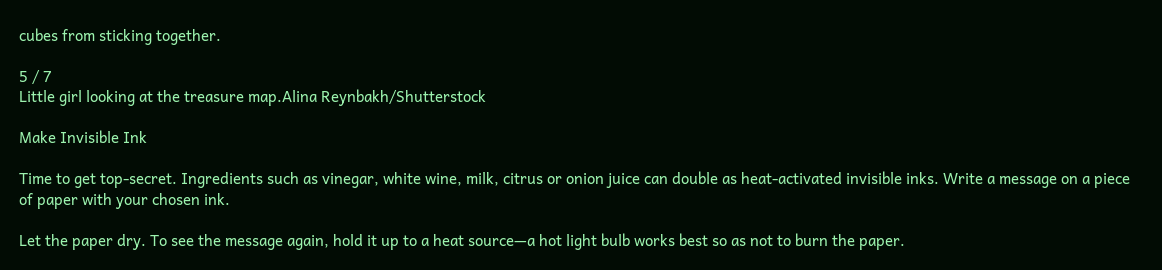cubes from sticking together.

5 / 7
Little girl looking at the treasure map.Alina Reynbakh/Shutterstock

Make Invisible Ink

Time to get top-secret. Ingredients such as vinegar, white wine, milk, citrus or onion juice can double as heat-activated invisible inks. Write a message on a piece of paper with your chosen ink.

Let the paper dry. To see the message again, hold it up to a heat source—a hot light bulb works best so as not to burn the paper.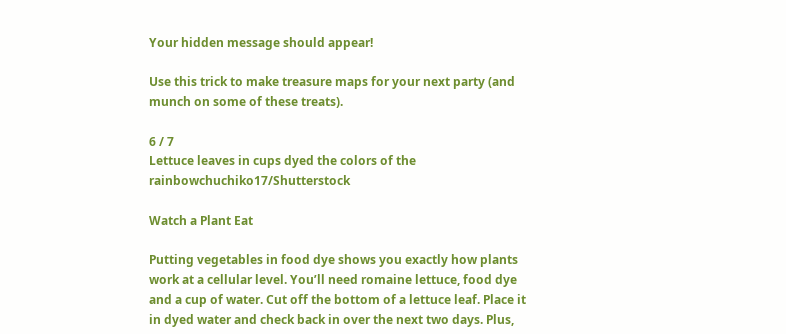Your hidden message should appear!

Use this trick to make treasure maps for your next party (and munch on some of these treats).

6 / 7
Lettuce leaves in cups dyed the colors of the rainbowchuchiko17/Shutterstock

Watch a Plant Eat

Putting vegetables in food dye shows you exactly how plants work at a cellular level. You’ll need romaine lettuce, food dye and a cup of water. Cut off the bottom of a lettuce leaf. Place it in dyed water and check back in over the next two days. Plus,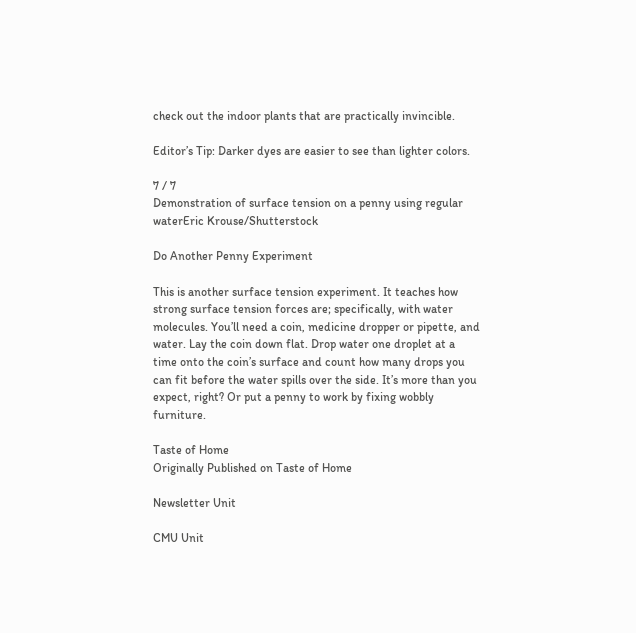check out the indoor plants that are practically invincible.

Editor’s Tip: Darker dyes are easier to see than lighter colors.

7 / 7
Demonstration of surface tension on a penny using regular waterEric Krouse/Shutterstock

Do Another Penny Experiment

This is another surface tension experiment. It teaches how strong surface tension forces are; specifically, with water molecules. You’ll need a coin, medicine dropper or pipette, and water. Lay the coin down flat. Drop water one droplet at a time onto the coin’s surface and count how many drops you can fit before the water spills over the side. It’s more than you expect, right? Or put a penny to work by fixing wobbly furniture.

Taste of Home
Originally Published on Taste of Home

Newsletter Unit

CMU Unit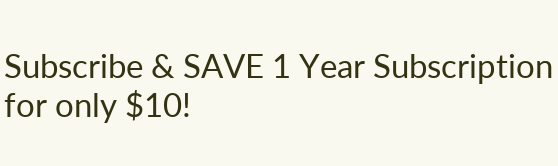Subscribe & SAVE 1 Year Subscription
for only $10!